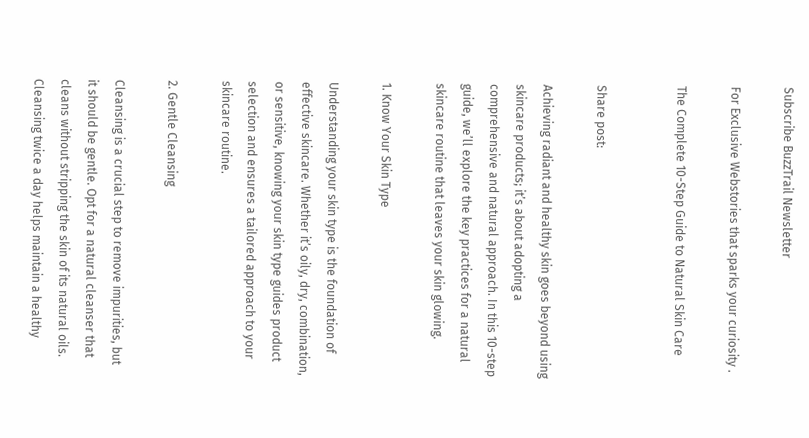Subscribe BuzzTrail Newsletter

For Exclusive Webstories that sparks your curiosity .

The Complete 10-Step Guide to Natural Skin Care


Share post:

Achieving radiant and healthy skin goes beyond using skincare products; it’s about adopting a comprehensive and natural approach. In this 10-step guide, we’ll explore the key practices for a natural skincare routine that leaves your skin glowing.

1. Know Your Skin Type

Understanding your skin type is the foundation of effective skincare. Whether it’s oily, dry, combination, or sensitive, knowing your skin type guides product selection and ensures a tailored approach to your skincare routine.

2. Gentle Cleansing

Cleansing is a crucial step to remove impurities, but it should be gentle. Opt for a natural cleanser that cleans without stripping the skin of its natural oils. Cleansing twice a day helps maintain a healthy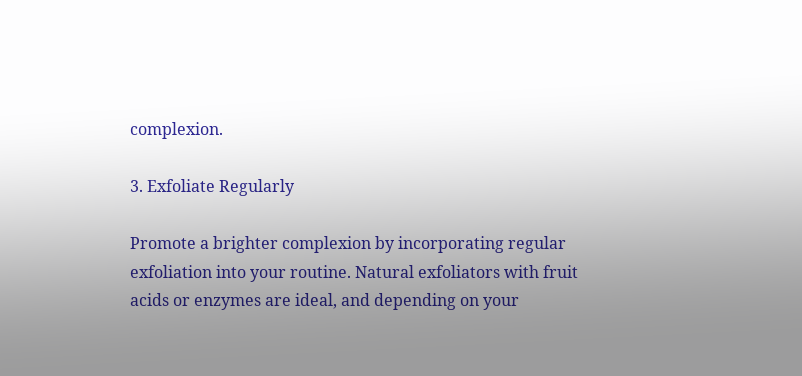complexion.

3. Exfoliate Regularly

Promote a brighter complexion by incorporating regular exfoliation into your routine. Natural exfoliators with fruit acids or enzymes are ideal, and depending on your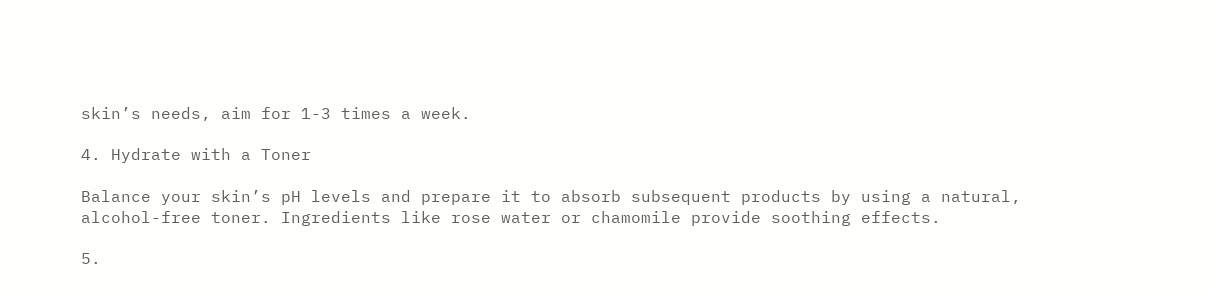skin’s needs, aim for 1-3 times a week.

4. Hydrate with a Toner

Balance your skin’s pH levels and prepare it to absorb subsequent products by using a natural, alcohol-free toner. Ingredients like rose water or chamomile provide soothing effects.

5.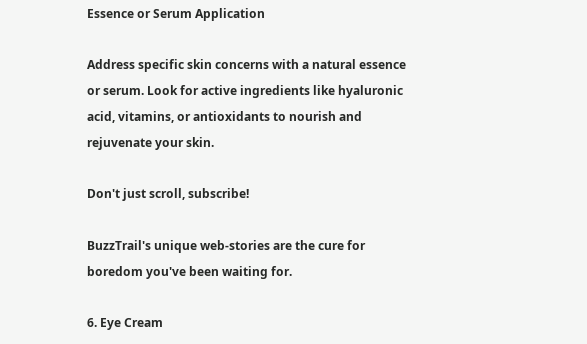Essence or Serum Application

Address specific skin concerns with a natural essence or serum. Look for active ingredients like hyaluronic acid, vitamins, or antioxidants to nourish and rejuvenate your skin.

Don't just scroll, subscribe!

BuzzTrail's unique web-stories are the cure for boredom you've been waiting for.

6. Eye Cream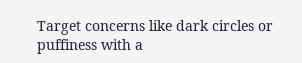Target concerns like dark circles or puffiness with a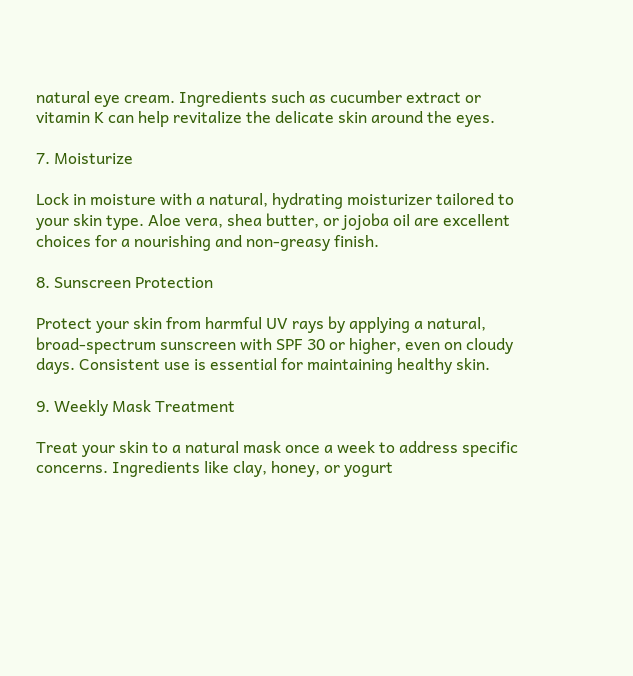natural eye cream. Ingredients such as cucumber extract or vitamin K can help revitalize the delicate skin around the eyes.

7. Moisturize

Lock in moisture with a natural, hydrating moisturizer tailored to your skin type. Aloe vera, shea butter, or jojoba oil are excellent choices for a nourishing and non-greasy finish.

8. Sunscreen Protection

Protect your skin from harmful UV rays by applying a natural, broad-spectrum sunscreen with SPF 30 or higher, even on cloudy days. Consistent use is essential for maintaining healthy skin.

9. Weekly Mask Treatment

Treat your skin to a natural mask once a week to address specific concerns. Ingredients like clay, honey, or yogurt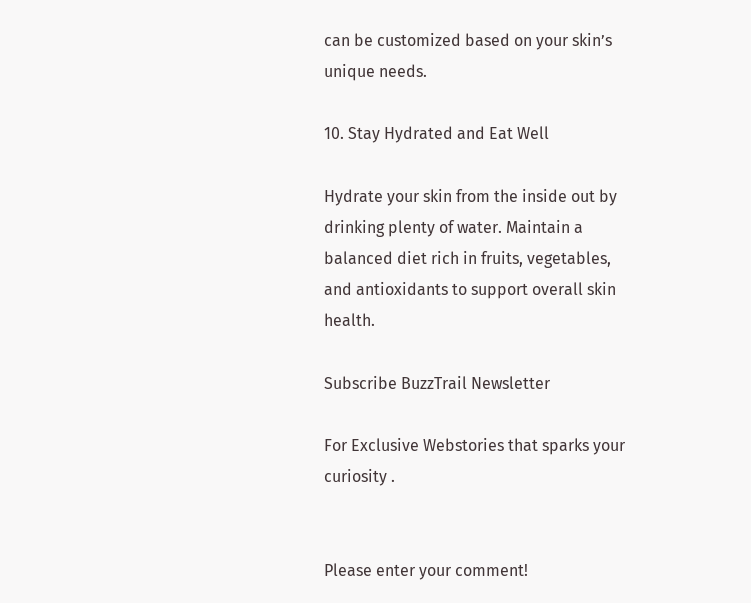can be customized based on your skin’s unique needs.

10. Stay Hydrated and Eat Well

Hydrate your skin from the inside out by drinking plenty of water. Maintain a balanced diet rich in fruits, vegetables, and antioxidants to support overall skin health.

Subscribe BuzzTrail Newsletter

For Exclusive Webstories that sparks your curiosity .


Please enter your comment!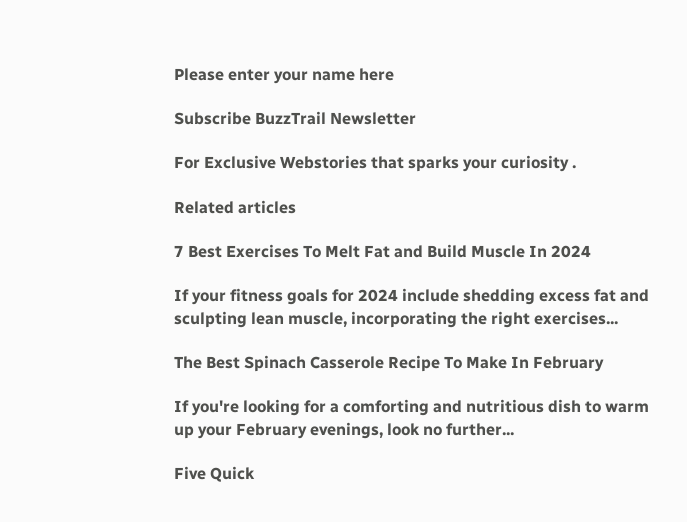Please enter your name here

Subscribe BuzzTrail Newsletter

For Exclusive Webstories that sparks your curiosity .

Related articles

7 Best Exercises To Melt Fat and Build Muscle In 2024

If your fitness goals for 2024 include shedding excess fat and sculpting lean muscle, incorporating the right exercises...

The Best Spinach Casserole Recipe To Make In February

If you're looking for a comforting and nutritious dish to warm up your February evenings, look no further...

Five Quick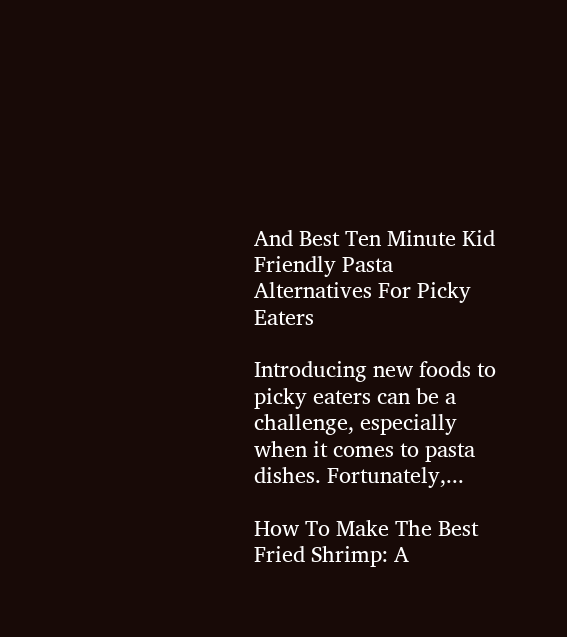And Best Ten Minute Kid Friendly Pasta Alternatives For Picky Eaters

Introducing new foods to picky eaters can be a challenge, especially when it comes to pasta dishes. Fortunately,...

How To Make The Best Fried Shrimp: A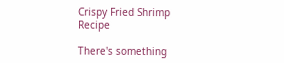Crispy Fried Shrimp Recipe

There's something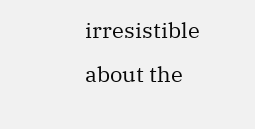irresistible about the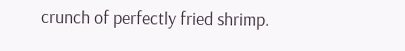crunch of perfectly fried shrimp.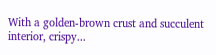With a golden-brown crust and succulent interior, crispy...